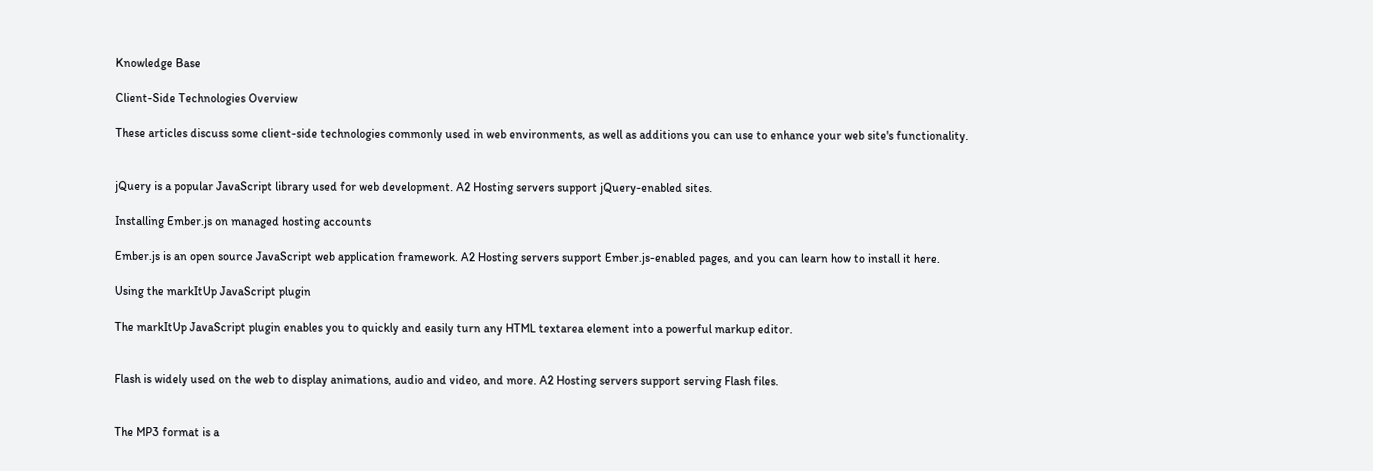Knowledge Base

Client-Side Technologies Overview

These articles discuss some client-side technologies commonly used in web environments, as well as additions you can use to enhance your web site's functionality.


jQuery is a popular JavaScript library used for web development. A2 Hosting servers support jQuery-enabled sites.

Installing Ember.js on managed hosting accounts

Ember.js is an open source JavaScript web application framework. A2 Hosting servers support Ember.js-enabled pages, and you can learn how to install it here.

Using the markItUp JavaScript plugin

The markItUp JavaScript plugin enables you to quickly and easily turn any HTML textarea element into a powerful markup editor.


Flash is widely used on the web to display animations, audio and video, and more. A2 Hosting servers support serving Flash files.


The MP3 format is a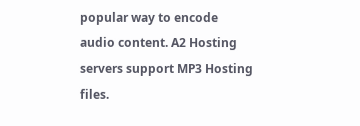popular way to encode audio content. A2 Hosting servers support MP3 Hosting files.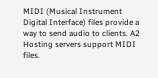MIDI (Musical Instrument Digital Interface) files provide a way to send audio to clients. A2 Hosting servers support MIDI files.